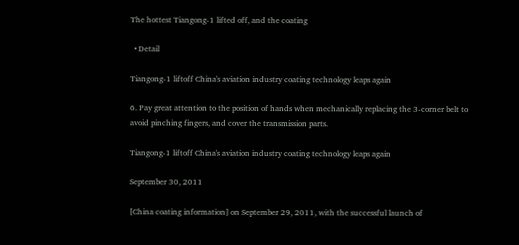The hottest Tiangong-1 lifted off, and the coating

  • Detail

Tiangong-1 liftoff China's aviation industry coating technology leaps again

6. Pay great attention to the position of hands when mechanically replacing the 3-corner belt to avoid pinching fingers, and cover the transmission parts.

Tiangong-1 liftoff China's aviation industry coating technology leaps again

September 30, 2011

[China coating information] on September 29, 2011, with the successful launch of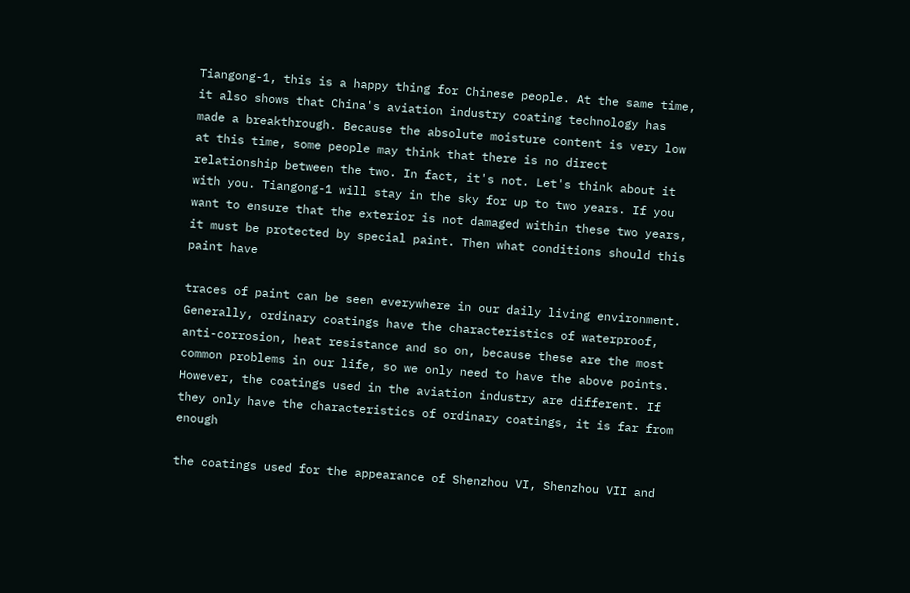Tiangong-1, this is a happy thing for Chinese people. At the same time, it also shows that China's aviation industry coating technology has made a breakthrough. Because the absolute moisture content is very low at this time, some people may think that there is no direct relationship between the two. In fact, it's not. Let's think about it with you. Tiangong-1 will stay in the sky for up to two years. If you want to ensure that the exterior is not damaged within these two years, it must be protected by special paint. Then what conditions should this paint have

traces of paint can be seen everywhere in our daily living environment. Generally, ordinary coatings have the characteristics of waterproof, anti-corrosion, heat resistance and so on, because these are the most common problems in our life, so we only need to have the above points. However, the coatings used in the aviation industry are different. If they only have the characteristics of ordinary coatings, it is far from enough

the coatings used for the appearance of Shenzhou VI, Shenzhou VII and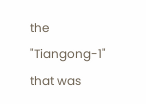the "Tiangong-1" that was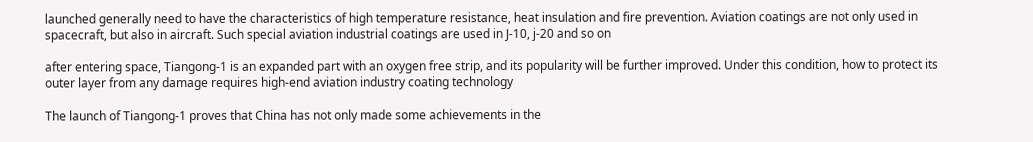launched generally need to have the characteristics of high temperature resistance, heat insulation and fire prevention. Aviation coatings are not only used in spacecraft, but also in aircraft. Such special aviation industrial coatings are used in J-10, j-20 and so on

after entering space, Tiangong-1 is an expanded part with an oxygen free strip, and its popularity will be further improved. Under this condition, how to protect its outer layer from any damage requires high-end aviation industry coating technology

The launch of Tiangong-1 proves that China has not only made some achievements in the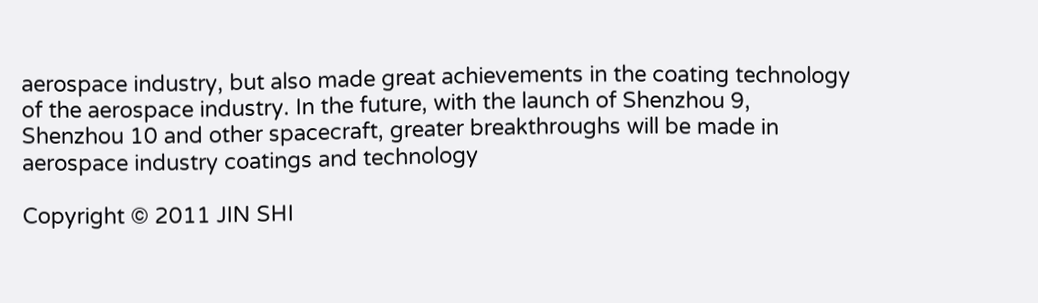aerospace industry, but also made great achievements in the coating technology of the aerospace industry. In the future, with the launch of Shenzhou 9, Shenzhou 10 and other spacecraft, greater breakthroughs will be made in aerospace industry coatings and technology

Copyright © 2011 JIN SHI